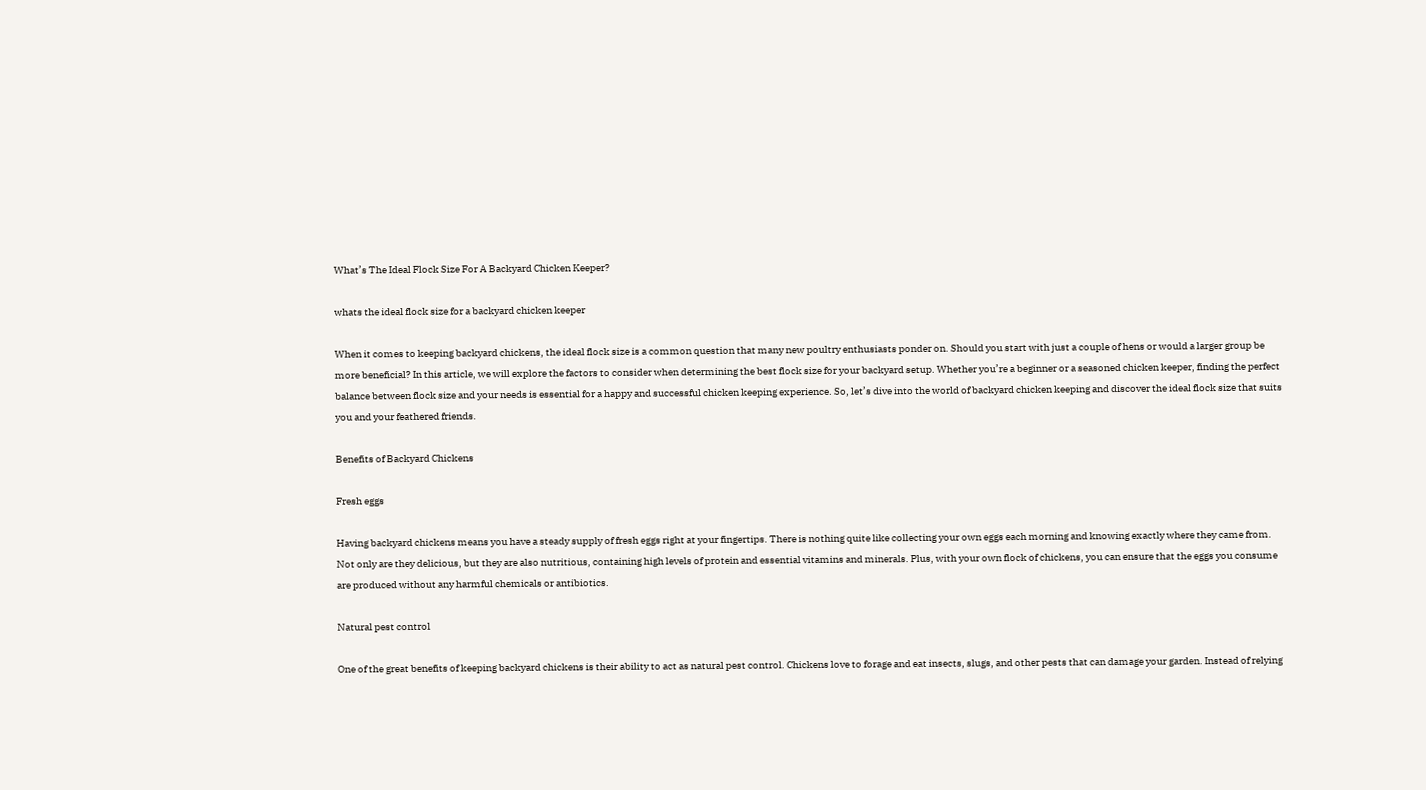What’s The Ideal Flock Size For A Backyard Chicken Keeper?

whats the ideal flock size for a backyard chicken keeper

When it comes to keeping backyard chickens, the ideal flock size is a common question that many new poultry enthusiasts ponder on. Should you start with just a couple of hens or would a larger group be more beneficial? In this article, we will explore the factors to consider when determining the best flock size for your backyard setup. Whether you’re a beginner or a seasoned chicken keeper, finding the perfect balance between flock size and your needs is essential for a happy and successful chicken keeping experience. So, let’s dive into the world of backyard chicken keeping and discover the ideal flock size that suits you and your feathered friends.

Benefits of Backyard Chickens

Fresh eggs

Having backyard chickens means you have a steady supply of fresh eggs right at your fingertips. There is nothing quite like collecting your own eggs each morning and knowing exactly where they came from. Not only are they delicious, but they are also nutritious, containing high levels of protein and essential vitamins and minerals. Plus, with your own flock of chickens, you can ensure that the eggs you consume are produced without any harmful chemicals or antibiotics.

Natural pest control

One of the great benefits of keeping backyard chickens is their ability to act as natural pest control. Chickens love to forage and eat insects, slugs, and other pests that can damage your garden. Instead of relying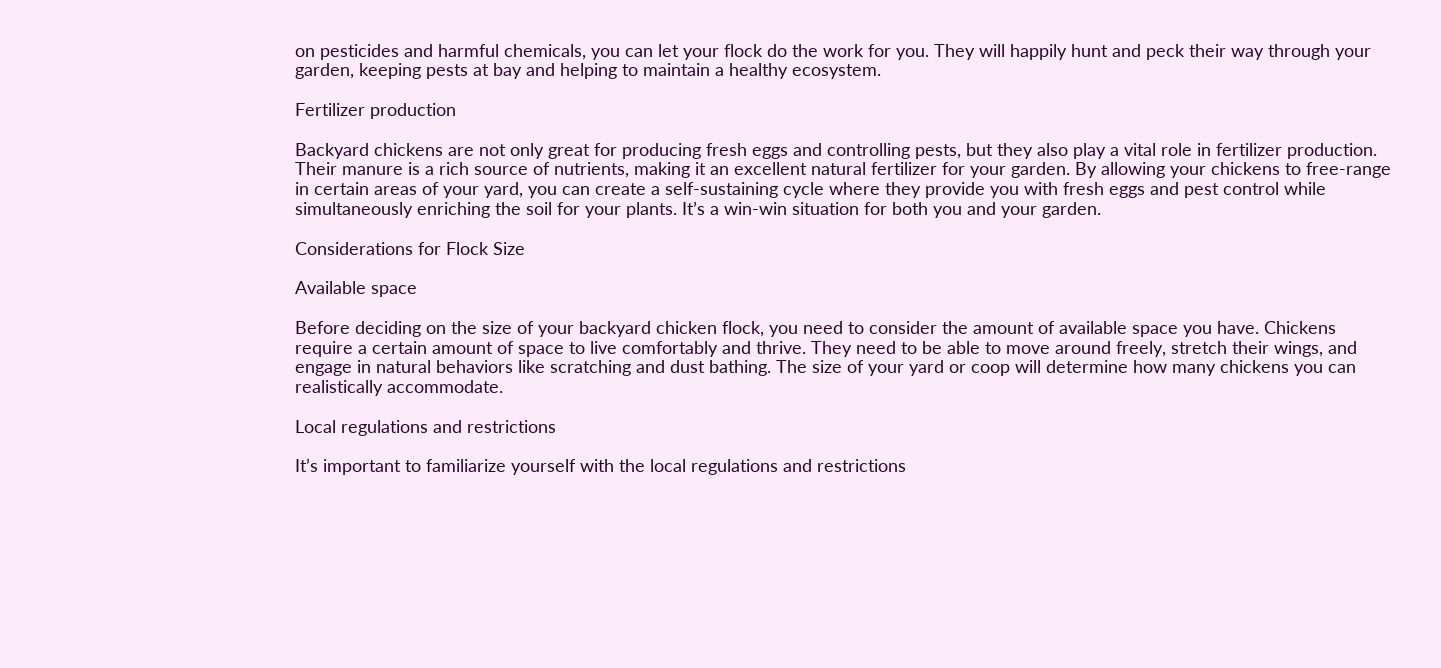on pesticides and harmful chemicals, you can let your flock do the work for you. They will happily hunt and peck their way through your garden, keeping pests at bay and helping to maintain a healthy ecosystem.

Fertilizer production

Backyard chickens are not only great for producing fresh eggs and controlling pests, but they also play a vital role in fertilizer production. Their manure is a rich source of nutrients, making it an excellent natural fertilizer for your garden. By allowing your chickens to free-range in certain areas of your yard, you can create a self-sustaining cycle where they provide you with fresh eggs and pest control while simultaneously enriching the soil for your plants. It’s a win-win situation for both you and your garden.

Considerations for Flock Size

Available space

Before deciding on the size of your backyard chicken flock, you need to consider the amount of available space you have. Chickens require a certain amount of space to live comfortably and thrive. They need to be able to move around freely, stretch their wings, and engage in natural behaviors like scratching and dust bathing. The size of your yard or coop will determine how many chickens you can realistically accommodate.

Local regulations and restrictions

It’s important to familiarize yourself with the local regulations and restrictions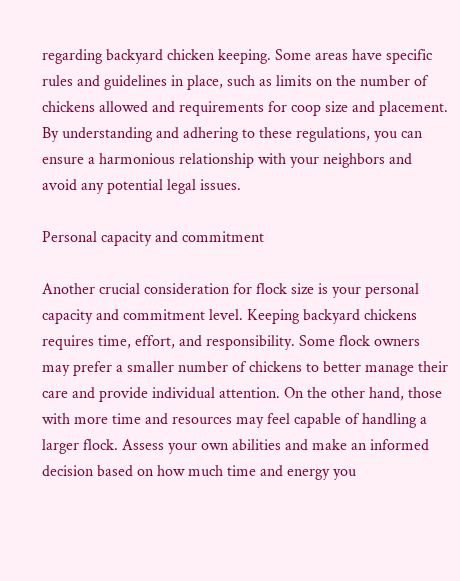regarding backyard chicken keeping. Some areas have specific rules and guidelines in place, such as limits on the number of chickens allowed and requirements for coop size and placement. By understanding and adhering to these regulations, you can ensure a harmonious relationship with your neighbors and avoid any potential legal issues.

Personal capacity and commitment

Another crucial consideration for flock size is your personal capacity and commitment level. Keeping backyard chickens requires time, effort, and responsibility. Some flock owners may prefer a smaller number of chickens to better manage their care and provide individual attention. On the other hand, those with more time and resources may feel capable of handling a larger flock. Assess your own abilities and make an informed decision based on how much time and energy you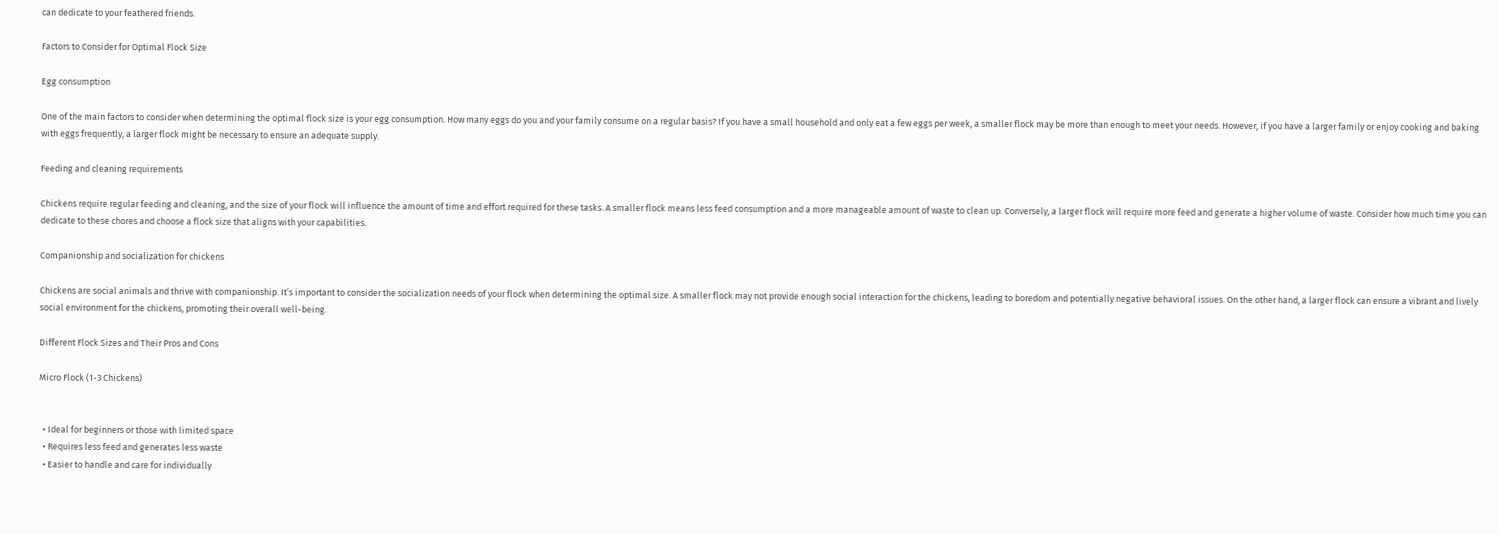can dedicate to your feathered friends.

Factors to Consider for Optimal Flock Size

Egg consumption

One of the main factors to consider when determining the optimal flock size is your egg consumption. How many eggs do you and your family consume on a regular basis? If you have a small household and only eat a few eggs per week, a smaller flock may be more than enough to meet your needs. However, if you have a larger family or enjoy cooking and baking with eggs frequently, a larger flock might be necessary to ensure an adequate supply.

Feeding and cleaning requirements

Chickens require regular feeding and cleaning, and the size of your flock will influence the amount of time and effort required for these tasks. A smaller flock means less feed consumption and a more manageable amount of waste to clean up. Conversely, a larger flock will require more feed and generate a higher volume of waste. Consider how much time you can dedicate to these chores and choose a flock size that aligns with your capabilities.

Companionship and socialization for chickens

Chickens are social animals and thrive with companionship. It’s important to consider the socialization needs of your flock when determining the optimal size. A smaller flock may not provide enough social interaction for the chickens, leading to boredom and potentially negative behavioral issues. On the other hand, a larger flock can ensure a vibrant and lively social environment for the chickens, promoting their overall well-being.

Different Flock Sizes and Their Pros and Cons

Micro Flock (1-3 Chickens)


  • Ideal for beginners or those with limited space
  • Requires less feed and generates less waste
  • Easier to handle and care for individually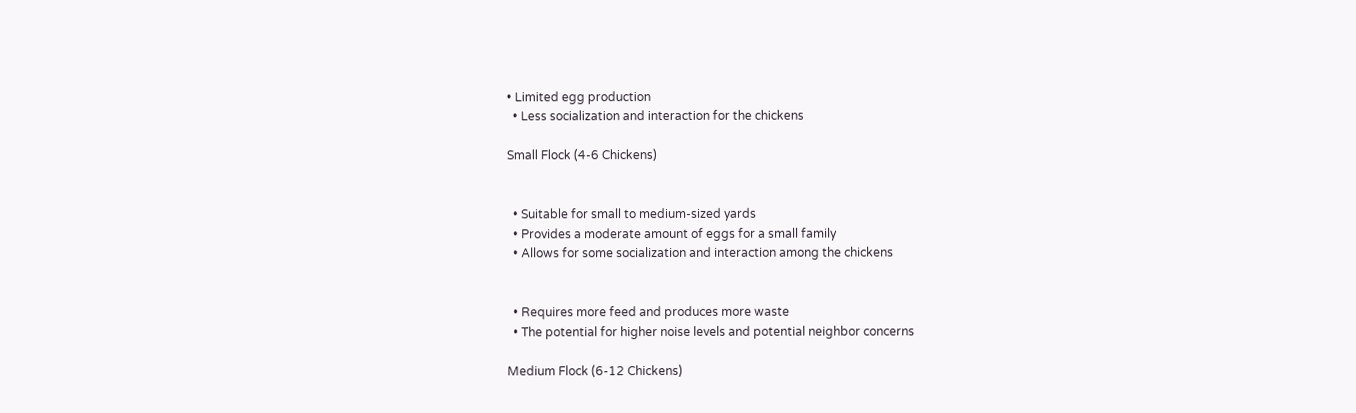• Limited egg production
  • Less socialization and interaction for the chickens

Small Flock (4-6 Chickens)


  • Suitable for small to medium-sized yards
  • Provides a moderate amount of eggs for a small family
  • Allows for some socialization and interaction among the chickens


  • Requires more feed and produces more waste
  • The potential for higher noise levels and potential neighbor concerns

Medium Flock (6-12 Chickens)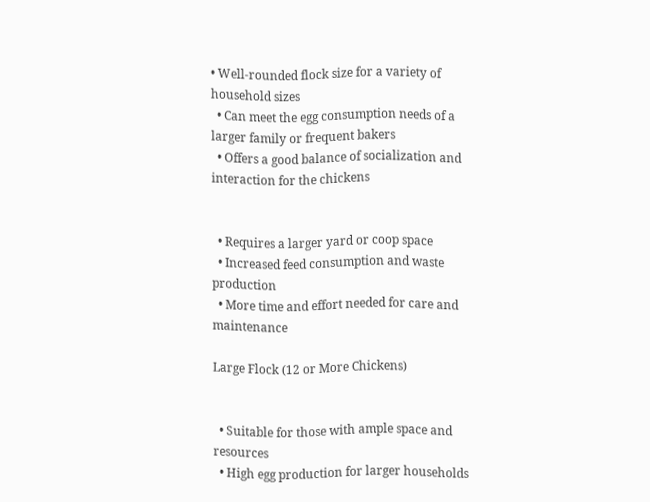• Well-rounded flock size for a variety of household sizes
  • Can meet the egg consumption needs of a larger family or frequent bakers
  • Offers a good balance of socialization and interaction for the chickens


  • Requires a larger yard or coop space
  • Increased feed consumption and waste production
  • More time and effort needed for care and maintenance

Large Flock (12 or More Chickens)


  • Suitable for those with ample space and resources
  • High egg production for larger households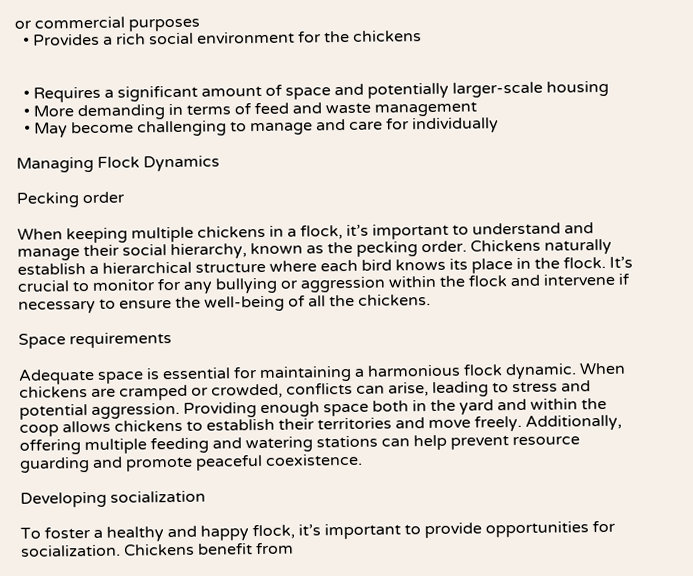or commercial purposes
  • Provides a rich social environment for the chickens


  • Requires a significant amount of space and potentially larger-scale housing
  • More demanding in terms of feed and waste management
  • May become challenging to manage and care for individually

Managing Flock Dynamics

Pecking order

When keeping multiple chickens in a flock, it’s important to understand and manage their social hierarchy, known as the pecking order. Chickens naturally establish a hierarchical structure where each bird knows its place in the flock. It’s crucial to monitor for any bullying or aggression within the flock and intervene if necessary to ensure the well-being of all the chickens.

Space requirements

Adequate space is essential for maintaining a harmonious flock dynamic. When chickens are cramped or crowded, conflicts can arise, leading to stress and potential aggression. Providing enough space both in the yard and within the coop allows chickens to establish their territories and move freely. Additionally, offering multiple feeding and watering stations can help prevent resource guarding and promote peaceful coexistence.

Developing socialization

To foster a healthy and happy flock, it’s important to provide opportunities for socialization. Chickens benefit from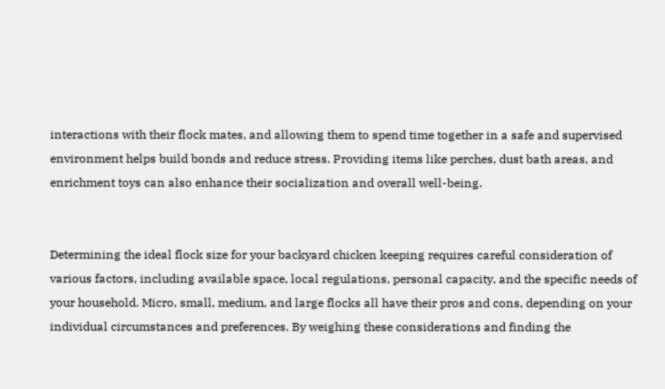interactions with their flock mates, and allowing them to spend time together in a safe and supervised environment helps build bonds and reduce stress. Providing items like perches, dust bath areas, and enrichment toys can also enhance their socialization and overall well-being.


Determining the ideal flock size for your backyard chicken keeping requires careful consideration of various factors, including available space, local regulations, personal capacity, and the specific needs of your household. Micro, small, medium, and large flocks all have their pros and cons, depending on your individual circumstances and preferences. By weighing these considerations and finding the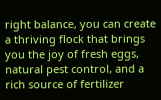right balance, you can create a thriving flock that brings you the joy of fresh eggs, natural pest control, and a rich source of fertilizer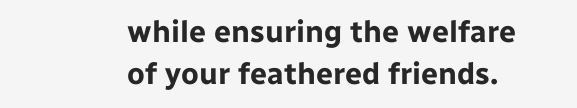while ensuring the welfare of your feathered friends.